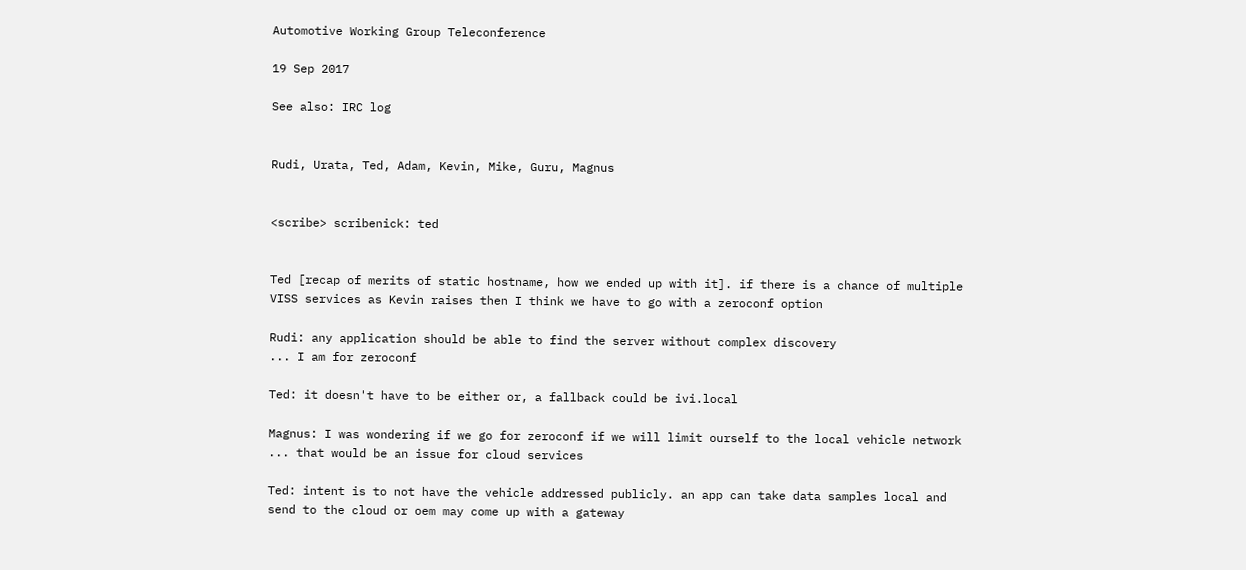Automotive Working Group Teleconference

19 Sep 2017

See also: IRC log


Rudi, Urata, Ted, Adam, Kevin, Mike, Guru, Magnus


<scribe> scribenick: ted


Ted [recap of merits of static hostname, how we ended up with it]. if there is a chance of multiple VISS services as Kevin raises then I think we have to go with a zeroconf option

Rudi: any application should be able to find the server without complex discovery
... I am for zeroconf

Ted: it doesn't have to be either or, a fallback could be ivi.local

Magnus: I was wondering if we go for zeroconf if we will limit ourself to the local vehicle network
... that would be an issue for cloud services

Ted: intent is to not have the vehicle addressed publicly. an app can take data samples local and send to the cloud or oem may come up with a gateway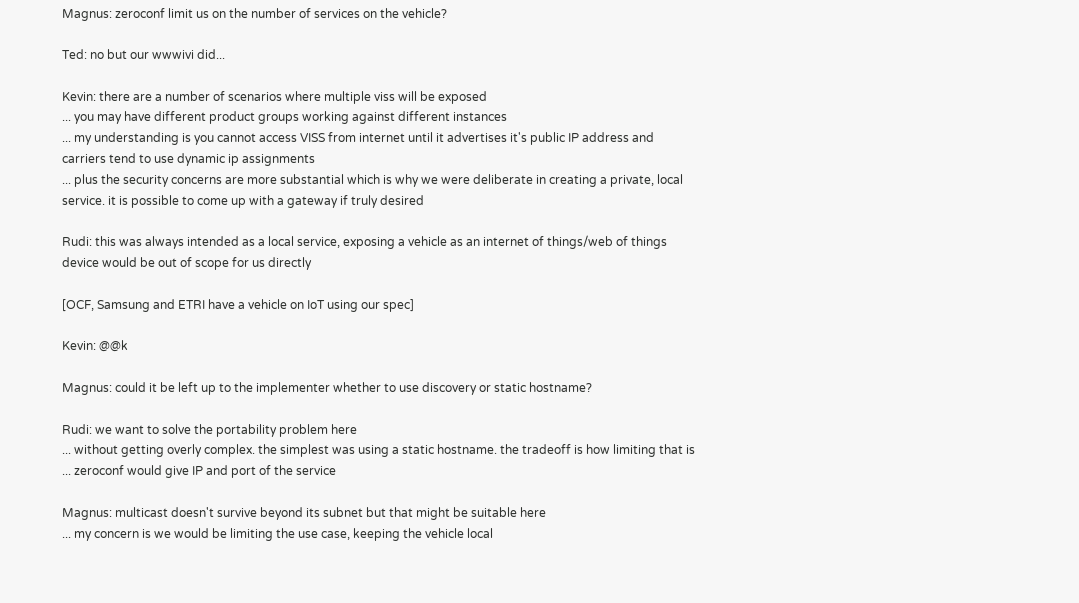Magnus: zeroconf limit us on the number of services on the vehicle?

Ted: no but our wwwivi did...

Kevin: there are a number of scenarios where multiple viss will be exposed
... you may have different product groups working against different instances
... my understanding is you cannot access VISS from internet until it advertises it's public IP address and carriers tend to use dynamic ip assignments
... plus the security concerns are more substantial which is why we were deliberate in creating a private, local service. it is possible to come up with a gateway if truly desired

Rudi: this was always intended as a local service, exposing a vehicle as an internet of things/web of things device would be out of scope for us directly

[OCF, Samsung and ETRI have a vehicle on IoT using our spec]

Kevin: @@k

Magnus: could it be left up to the implementer whether to use discovery or static hostname?

Rudi: we want to solve the portability problem here
... without getting overly complex. the simplest was using a static hostname. the tradeoff is how limiting that is
... zeroconf would give IP and port of the service

Magnus: multicast doesn't survive beyond its subnet but that might be suitable here
... my concern is we would be limiting the use case, keeping the vehicle local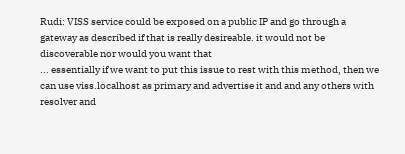Rudi: VISS service could be exposed on a public IP and go through a gateway as described if that is really desireable. it would not be discoverable nor would you want that
... essentially if we want to put this issue to rest with this method, then we can use viss.localhost as primary and advertise it and and any others with resolver and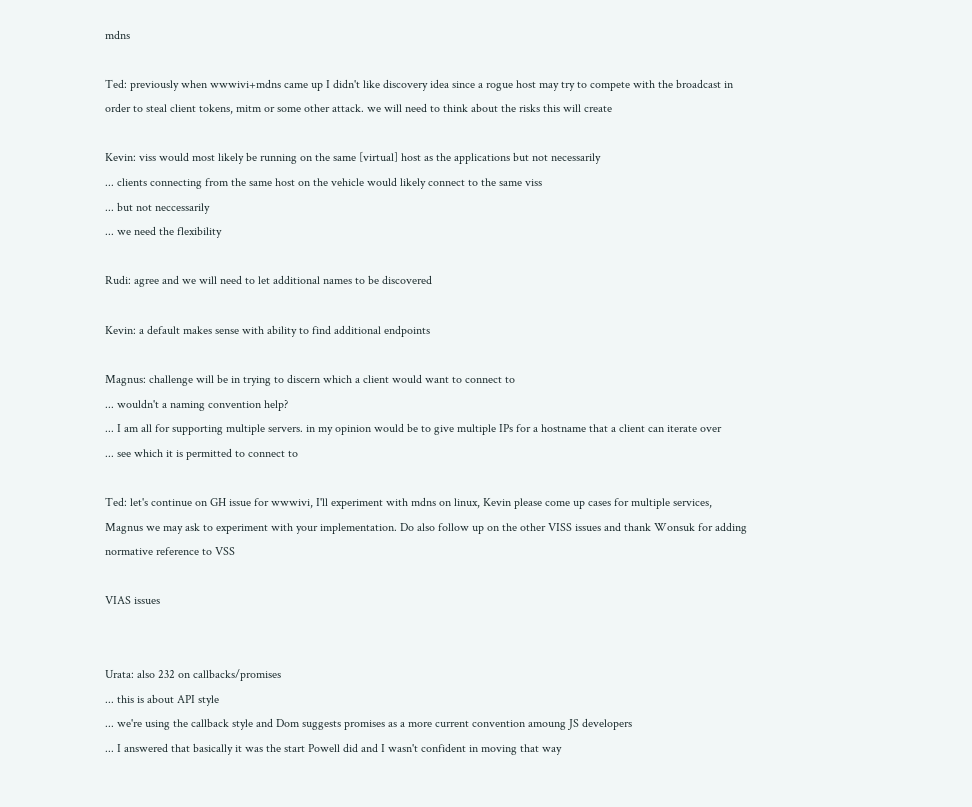mdns

Ted: previously when wwwivi+mdns came up I didn't like discovery idea since a rogue host may try to compete with the broadcast in order to steal client tokens, mitm or some other attack. we will need to think about the risks this will create

Kevin: viss would most likely be running on the same [virtual] host as the applications but not necessarily
... clients connecting from the same host on the vehicle would likely connect to the same viss
... but not neccessarily
... we need the flexibility

Rudi: agree and we will need to let additional names to be discovered

Kevin: a default makes sense with ability to find additional endpoints

Magnus: challenge will be in trying to discern which a client would want to connect to
... wouldn't a naming convention help?
... I am all for supporting multiple servers. in my opinion would be to give multiple IPs for a hostname that a client can iterate over
... see which it is permitted to connect to

Ted: let's continue on GH issue for wwwivi, I'll experiment with mdns on linux, Kevin please come up cases for multiple services, Magnus we may ask to experiment with your implementation. Do also follow up on the other VISS issues and thank Wonsuk for adding normative reference to VSS

VIAS issues


Urata: also 232 on callbacks/promises
... this is about API style
... we're using the callback style and Dom suggests promises as a more current convention amoung JS developers
... I answered that basically it was the start Powell did and I wasn't confident in moving that way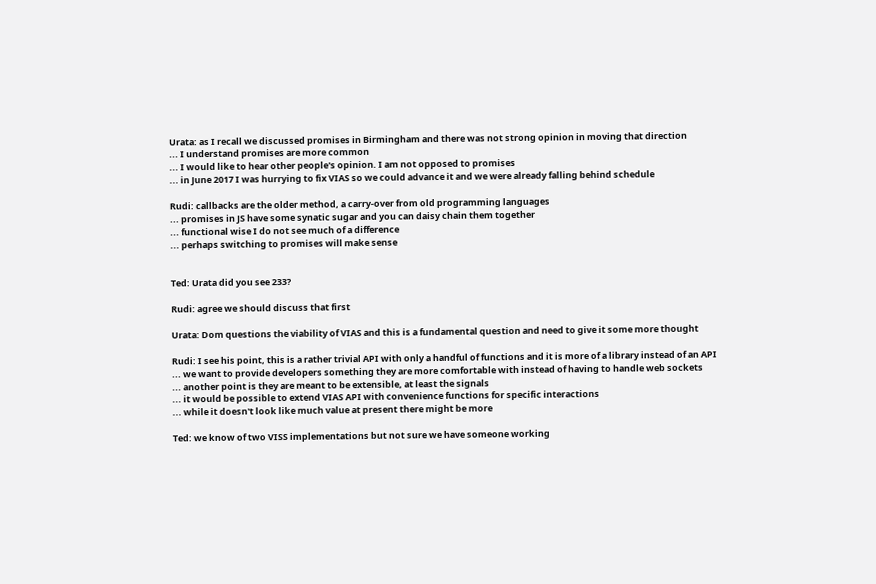Urata: as I recall we discussed promises in Birmingham and there was not strong opinion in moving that direction
... I understand promises are more common
... I would like to hear other people's opinion. I am not opposed to promises
... in June 2017 I was hurrying to fix VIAS so we could advance it and we were already falling behind schedule

Rudi: callbacks are the older method, a carry-over from old programming languages
... promises in JS have some synatic sugar and you can daisy chain them together
... functional wise I do not see much of a difference
... perhaps switching to promises will make sense


Ted: Urata did you see 233?

Rudi: agree we should discuss that first

Urata: Dom questions the viability of VIAS and this is a fundamental question and need to give it some more thought

Rudi: I see his point, this is a rather trivial API with only a handful of functions and it is more of a library instead of an API
... we want to provide developers something they are more comfortable with instead of having to handle web sockets
... another point is they are meant to be extensible, at least the signals
... it would be possible to extend VIAS API with convenience functions for specific interactions
... while it doesn't look like much value at present there might be more

Ted: we know of two VISS implementations but not sure we have someone working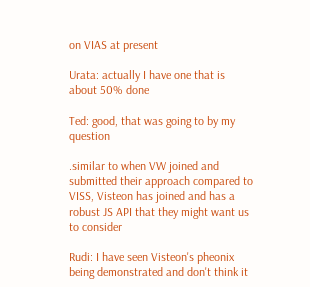on VIAS at present

Urata: actually I have one that is about 50% done

Ted: good, that was going to by my question

.similar to when VW joined and submitted their approach compared to VISS, Visteon has joined and has a robust JS API that they might want us to consider

Rudi: I have seen Visteon's pheonix being demonstrated and don't think it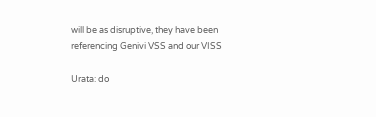will be as disruptive, they have been referencing Genivi VSS and our VISS

Urata: do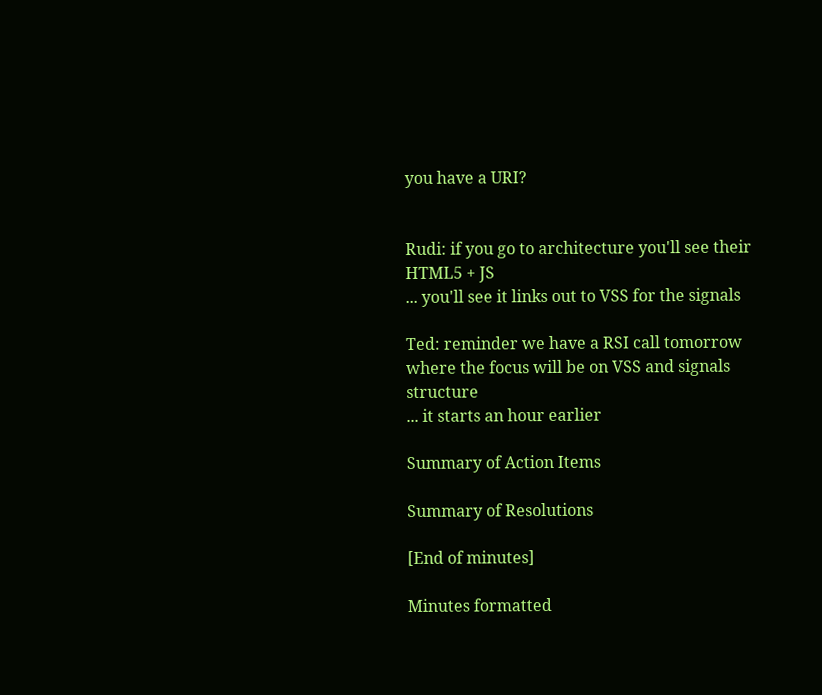you have a URI?


Rudi: if you go to architecture you'll see their HTML5 + JS
... you'll see it links out to VSS for the signals

Ted: reminder we have a RSI call tomorrow where the focus will be on VSS and signals structure
... it starts an hour earlier

Summary of Action Items

Summary of Resolutions

[End of minutes]

Minutes formatted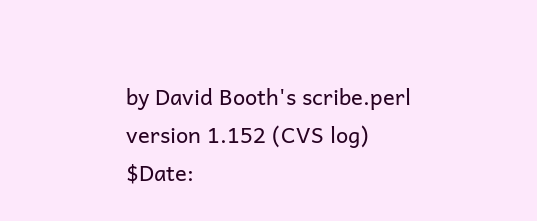by David Booth's scribe.perl version 1.152 (CVS log)
$Date: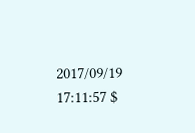2017/09/19 17:11:57 $